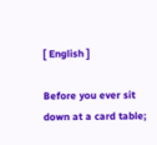[ English ]

Before you ever sit down at a card table;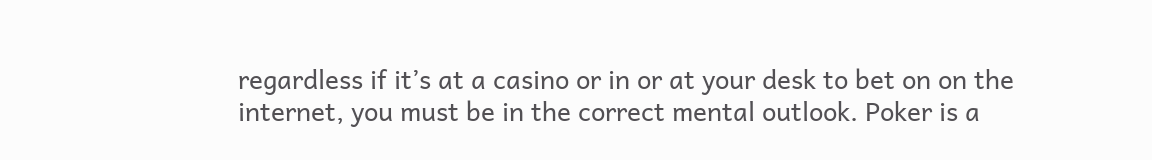regardless if it’s at a casino or in or at your desk to bet on on the internet, you must be in the correct mental outlook. Poker is a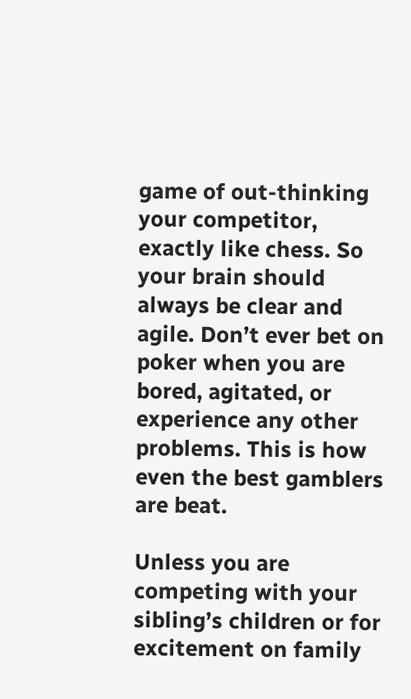game of out-thinking your competitor, exactly like chess. So your brain should always be clear and agile. Don’t ever bet on poker when you are bored, agitated, or experience any other problems. This is how even the best gamblers are beat.

Unless you are competing with your sibling’s children or for excitement on family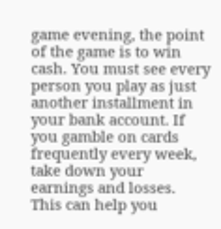game evening, the point of the game is to win cash. You must see every person you play as just another installment in your bank account. If you gamble on cards frequently every week, take down your earnings and losses. This can help you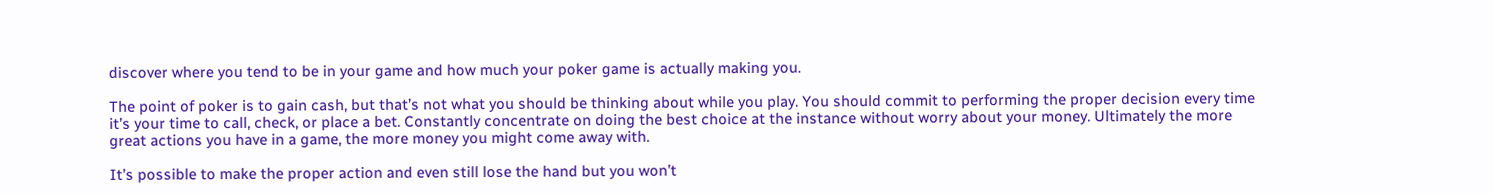discover where you tend to be in your game and how much your poker game is actually making you.

The point of poker is to gain cash, but that’s not what you should be thinking about while you play. You should commit to performing the proper decision every time it’s your time to call, check, or place a bet. Constantly concentrate on doing the best choice at the instance without worry about your money. Ultimately the more great actions you have in a game, the more money you might come away with.

It’s possible to make the proper action and even still lose the hand but you won’t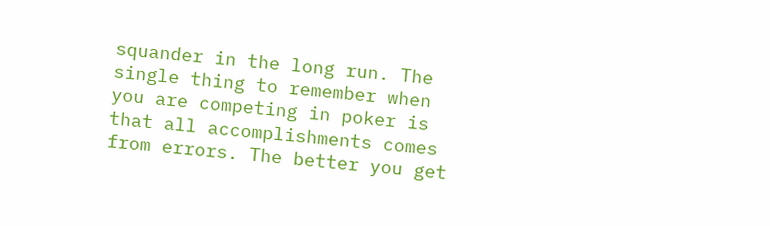squander in the long run. The single thing to remember when you are competing in poker is that all accomplishments comes from errors. The better you get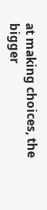at making choices, the bigger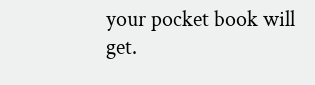your pocket book will get.